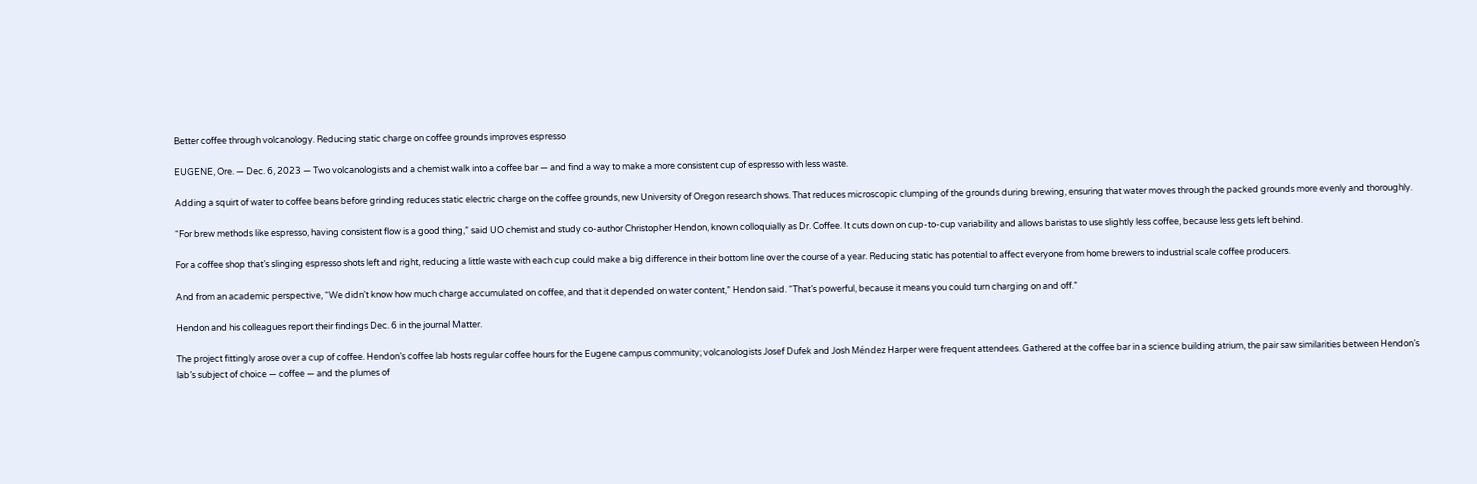Better coffee through volcanology. Reducing static charge on coffee grounds improves espresso

EUGENE, Ore. — Dec. 6, 2023 — Two volcanologists and a chemist walk into a coffee bar — and find a way to make a more consistent cup of espresso with less waste.

Adding a squirt of water to coffee beans before grinding reduces static electric charge on the coffee grounds, new University of Oregon research shows. That reduces microscopic clumping of the grounds during brewing, ensuring that water moves through the packed grounds more evenly and thoroughly.

“For brew methods like espresso, having consistent flow is a good thing,” said UO chemist and study co-author Christopher Hendon, known colloquially as Dr. Coffee. It cuts down on cup-to-cup variability and allows baristas to use slightly less coffee, because less gets left behind.

For a coffee shop that’s slinging espresso shots left and right, reducing a little waste with each cup could make a big difference in their bottom line over the course of a year. Reducing static has potential to affect everyone from home brewers to industrial scale coffee producers.

And from an academic perspective, “We didn't know how much charge accumulated on coffee, and that it depended on water content,” Hendon said. “That’s powerful, because it means you could turn charging on and off.”

Hendon and his colleagues report their findings Dec. 6 in the journal Matter.

The project fittingly arose over a cup of coffee. Hendon’s coffee lab hosts regular coffee hours for the Eugene campus community; volcanologists Josef Dufek and Josh Méndez Harper were frequent attendees. Gathered at the coffee bar in a science building atrium, the pair saw similarities between Hendon’s lab’s subject of choice — coffee — and the plumes of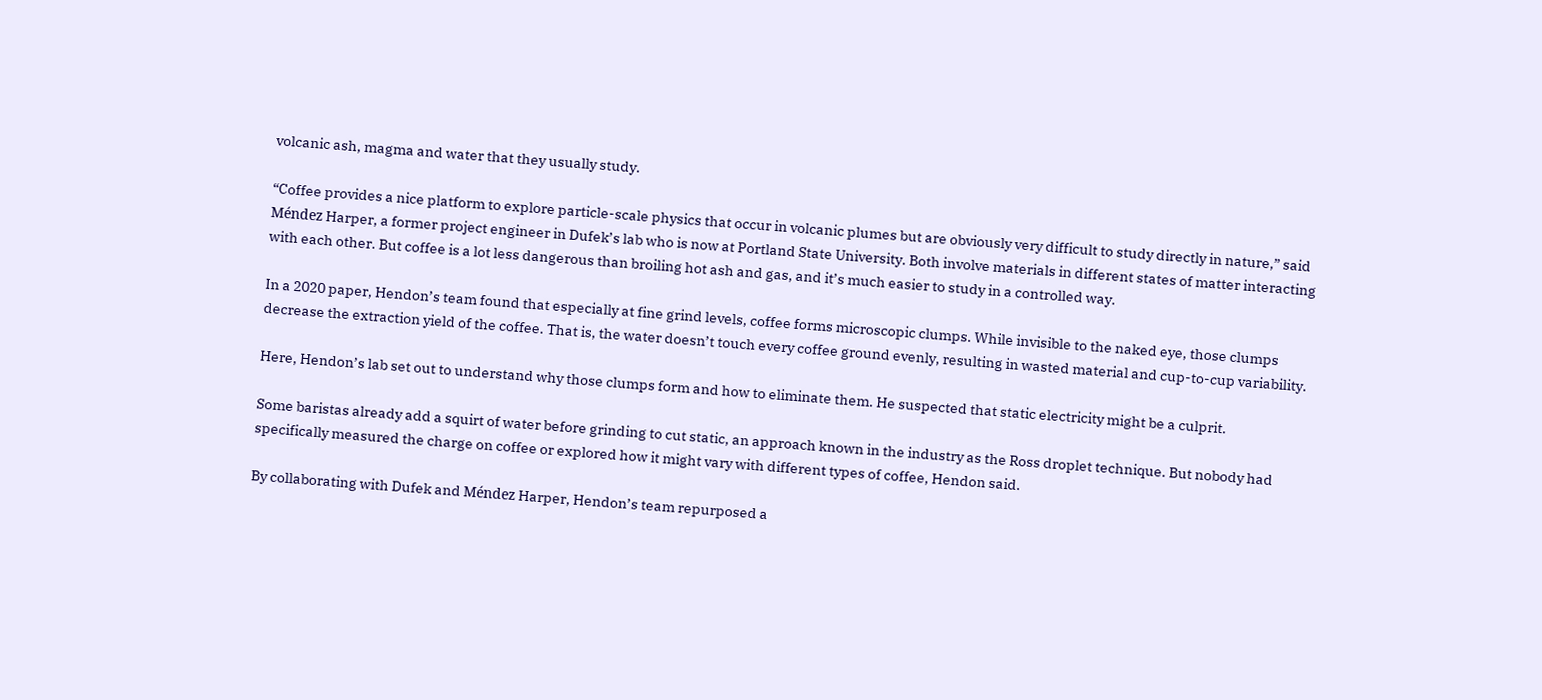volcanic ash, magma and water that they usually study.

“Coffee provides a nice platform to explore particle-scale physics that occur in volcanic plumes but are obviously very difficult to study directly in nature,” said Méndez Harper, a former project engineer in Dufek’s lab who is now at Portland State University. Both involve materials in different states of matter interacting with each other. But coffee is a lot less dangerous than broiling hot ash and gas, and it’s much easier to study in a controlled way.

In a 2020 paper, Hendon’s team found that especially at fine grind levels, coffee forms microscopic clumps. While invisible to the naked eye, those clumps decrease the extraction yield of the coffee. That is, the water doesn’t touch every coffee ground evenly, resulting in wasted material and cup-to-cup variability.

Here, Hendon’s lab set out to understand why those clumps form and how to eliminate them. He suspected that static electricity might be a culprit.

Some baristas already add a squirt of water before grinding to cut static, an approach known in the industry as the Ross droplet technique. But nobody had specifically measured the charge on coffee or explored how it might vary with different types of coffee, Hendon said.

By collaborating with Dufek and Méndez Harper, Hendon’s team repurposed a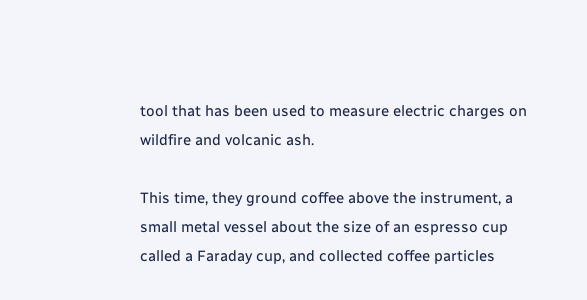tool that has been used to measure electric charges on wildfire and volcanic ash.

This time, they ground coffee above the instrument, a small metal vessel about the size of an espresso cup called a Faraday cup, and collected coffee particles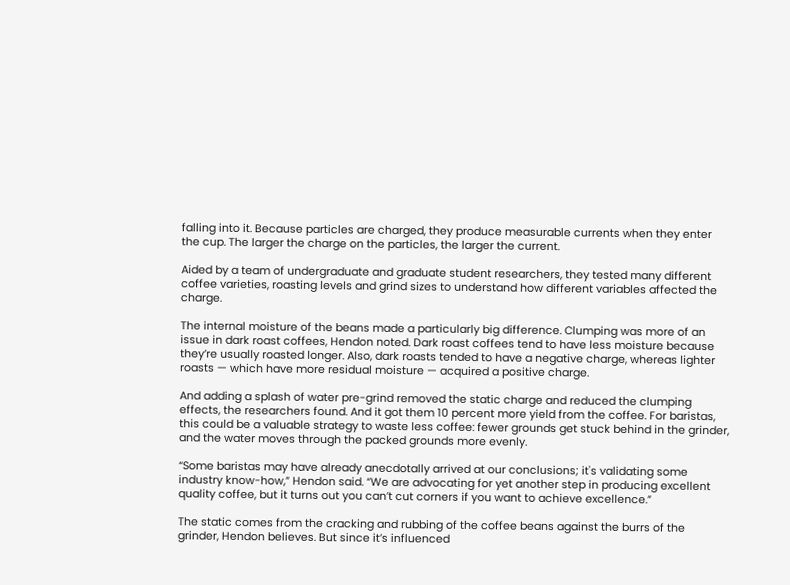falling into it. Because particles are charged, they produce measurable currents when they enter the cup. The larger the charge on the particles, the larger the current.

Aided by a team of undergraduate and graduate student researchers, they tested many different coffee varieties, roasting levels and grind sizes to understand how different variables affected the charge.

The internal moisture of the beans made a particularly big difference. Clumping was more of an issue in dark roast coffees, Hendon noted. Dark roast coffees tend to have less moisture because they’re usually roasted longer. Also, dark roasts tended to have a negative charge, whereas lighter roasts — which have more residual moisture — acquired a positive charge.

And adding a splash of water pre-grind removed the static charge and reduced the clumping effects, the researchers found. And it got them 10 percent more yield from the coffee. For baristas, this could be a valuable strategy to waste less coffee: fewer grounds get stuck behind in the grinder, and the water moves through the packed grounds more evenly.

“Some baristas may have already anecdotally arrived at our conclusions; it's validating some industry know-how,” Hendon said. “We are advocating for yet another step in producing excellent quality coffee, but it turns out you can’t cut corners if you want to achieve excellence.”

The static comes from the cracking and rubbing of the coffee beans against the burrs of the grinder, Hendon believes. But since it’s influenced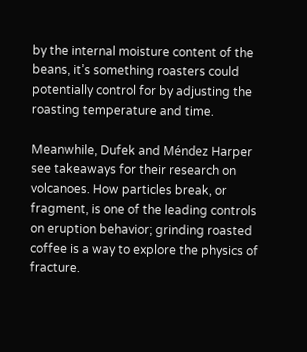by the internal moisture content of the beans, it’s something roasters could potentially control for by adjusting the roasting temperature and time.

Meanwhile, Dufek and Méndez Harper see takeaways for their research on volcanoes. How particles break, or fragment, is one of the leading controls on eruption behavior; grinding roasted coffee is a way to explore the physics of fracture.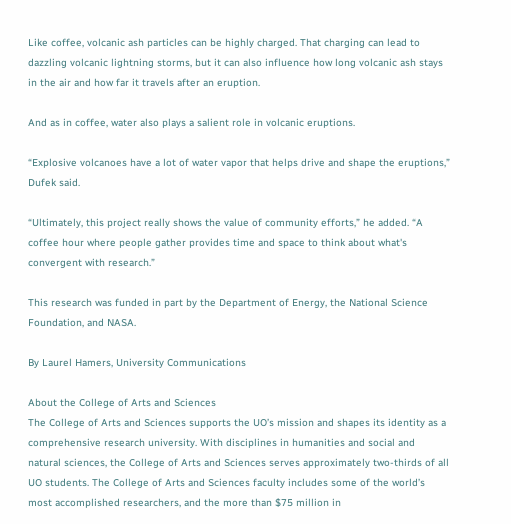Like coffee, volcanic ash particles can be highly charged. That charging can lead to dazzling volcanic lightning storms, but it can also influence how long volcanic ash stays in the air and how far it travels after an eruption.

And as in coffee, water also plays a salient role in volcanic eruptions.

“Explosive volcanoes have a lot of water vapor that helps drive and shape the eruptions,” Dufek said.

“Ultimately, this project really shows the value of community efforts,” he added. “A coffee hour where people gather provides time and space to think about what's convergent with research.”

This research was funded in part by the Department of Energy, the National Science Foundation, and NASA.

By Laurel Hamers, University Communications

About the College of Arts and Sciences
The College of Arts and Sciences supports the UO’s mission and shapes its identity as a comprehensive research university. With disciplines in humanities and social and natural sciences, the College of Arts and Sciences serves approximately two-thirds of all UO students. The College of Arts and Sciences faculty includes some of the world’s most accomplished researchers, and the more than $75 million in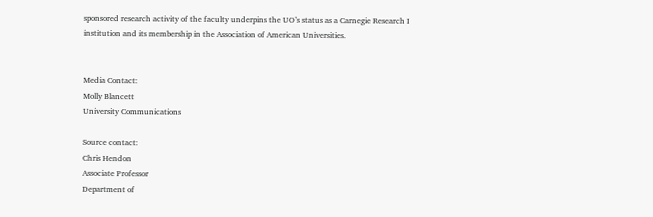sponsored research activity of the faculty underpins the UO’s status as a Carnegie Research I institution and its membership in the Association of American Universities.


Media Contact:
Molly Blancett
University Communications

Source contact:
Chris Hendon
Associate Professor
Department of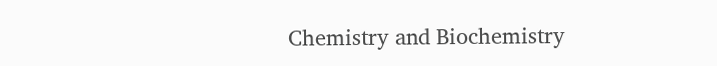Chemistry and Biochemistry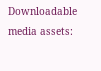Downloadable media assets: